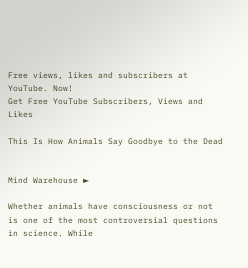Free views, likes and subscribers at YouTube. Now!
Get Free YouTube Subscribers, Views and Likes

This Is How Animals Say Goodbye to the Dead


Mind Warehouse ►

Whether animals have consciousness or not is one of the most controversial questions in science. While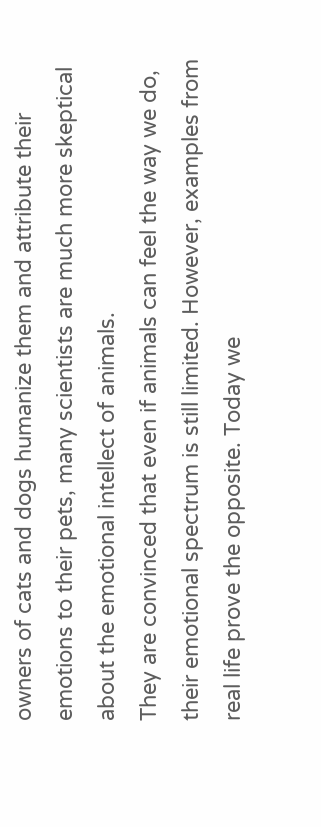owners of cats and dogs humanize them and attribute their emotions to their pets, many scientists are much more skeptical about the emotional intellect of animals.
They are convinced that even if animals can feel the way we do, their emotional spectrum is still limited. However, examples from real life prove the opposite. Today we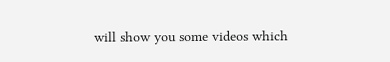will show you some videos which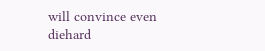will convince even diehard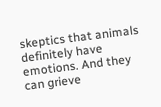skeptics that animals definitely have emotions. And they can grieve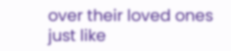over their loved ones just like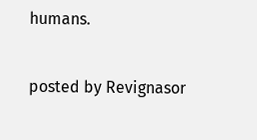humans.

posted by Revignasor